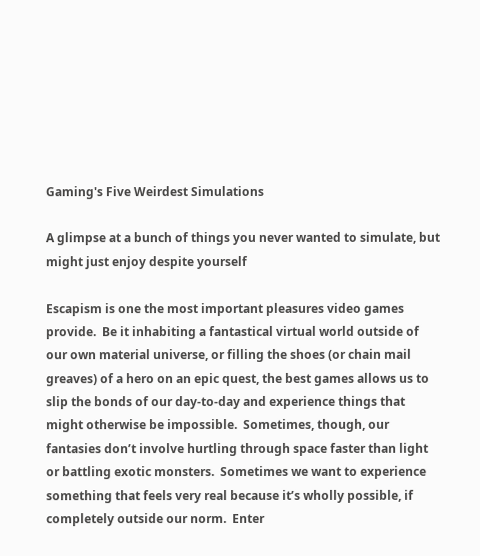Gaming's Five Weirdest Simulations

A glimpse at a bunch of things you never wanted to simulate, but might just enjoy despite yourself

Escapism is one the most important pleasures video games provide.  Be it inhabiting a fantastical virtual world outside of our own material universe, or filling the shoes (or chain mail greaves) of a hero on an epic quest, the best games allows us to slip the bonds of our day-to-day and experience things that might otherwise be impossible.  Sometimes, though, our fantasies don’t involve hurtling through space faster than light or battling exotic monsters.  Sometimes we want to experience something that feels very real because it’s wholly possible, if completely outside our norm.  Enter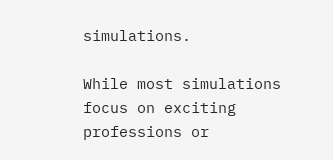simulations.

While most simulations focus on exciting professions or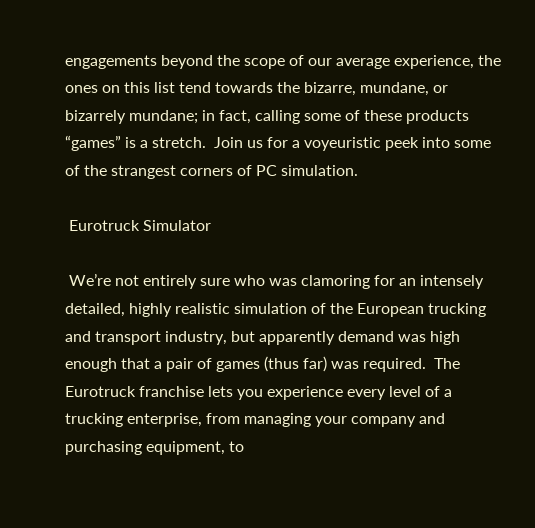engagements beyond the scope of our average experience, the ones on this list tend towards the bizarre, mundane, or bizarrely mundane; in fact, calling some of these products “games” is a stretch.  Join us for a voyeuristic peek into some of the strangest corners of PC simulation.

 Eurotruck Simulator

 We’re not entirely sure who was clamoring for an intensely detailed, highly realistic simulation of the European trucking and transport industry, but apparently demand was high enough that a pair of games (thus far) was required.  The Eurotruck franchise lets you experience every level of a trucking enterprise, from managing your company and purchasing equipment, to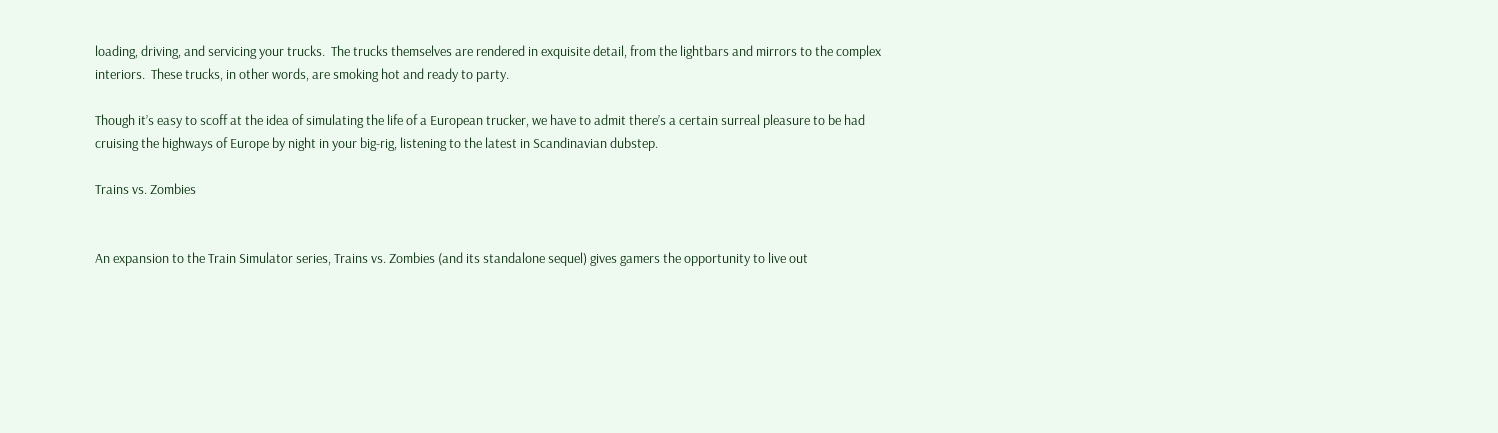loading, driving, and servicing your trucks.  The trucks themselves are rendered in exquisite detail, from the lightbars and mirrors to the complex interiors.  These trucks, in other words, are smoking hot and ready to party.

Though it’s easy to scoff at the idea of simulating the life of a European trucker, we have to admit there’s a certain surreal pleasure to be had cruising the highways of Europe by night in your big-rig, listening to the latest in Scandinavian dubstep.

Trains vs. Zombies


An expansion to the Train Simulator series, Trains vs. Zombies (and its standalone sequel) gives gamers the opportunity to live out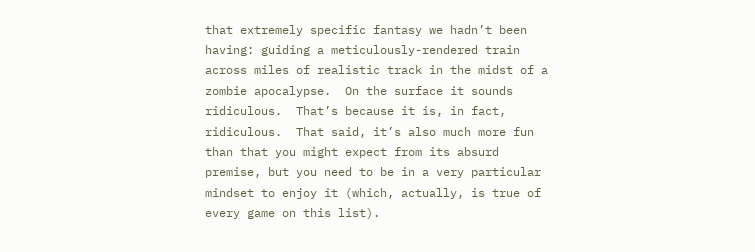that extremely specific fantasy we hadn’t been having: guiding a meticulously-rendered train across miles of realistic track in the midst of a zombie apocalypse.  On the surface it sounds ridiculous.  That’s because it is, in fact, ridiculous.  That said, it’s also much more fun than that you might expect from its absurd premise, but you need to be in a very particular mindset to enjoy it (which, actually, is true of every game on this list).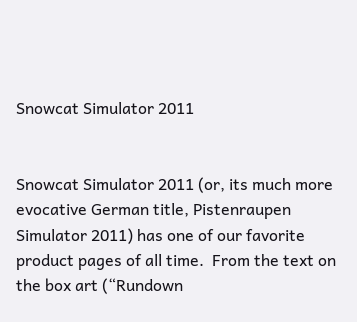Snowcat Simulator 2011


Snowcat Simulator 2011 (or, its much more evocative German title, Pistenraupen Simulator 2011) has one of our favorite product pages of all time.  From the text on the box art (“Rundown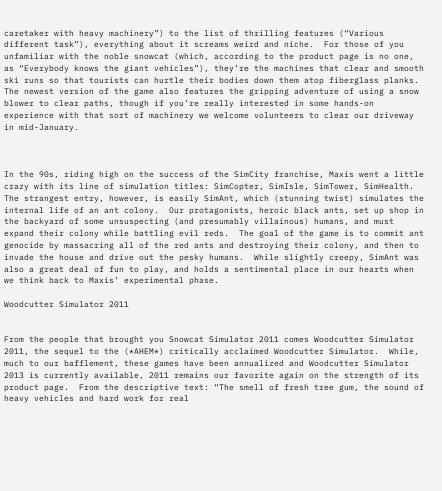caretaker with heavy machinery”) to the list of thrilling features (“Various different task”), everything about it screams weird and niche.  For those of you unfamiliar with the noble snowcat (which, according to the product page is no one, as “Everybody knows the giant vehicles”), they’re the machines that clear and smooth ski runs so that tourists can hurtle their bodies down them atop fiberglass planks.  The newest version of the game also features the gripping adventure of using a snow blower to clear paths, though if you’re really interested in some hands-on experience with that sort of machinery we welcome volunteers to clear our driveway in mid-January.



In the 90s, riding high on the success of the SimCity franchise, Maxis went a little crazy with its line of simulation titles: SimCopter, SimIsle, SimTower, SimHealth.  The strangest entry, however, is easily SimAnt, which (stunning twist) simulates the internal life of an ant colony.  Our protagonists, heroic black ants, set up shop in the backyard of some unsuspecting (and presumably villainous) humans, and must expand their colony while battling evil reds.  The goal of the game is to commit ant genocide by massacring all of the red ants and destroying their colony, and then to invade the house and drive out the pesky humans.  While slightly creepy, SimAnt was also a great deal of fun to play, and holds a sentimental place in our hearts when we think back to Maxis’ experimental phase.

Woodcutter Simulator 2011


From the people that brought you Snowcat Simulator 2011 comes Woodcutter Simulator 2011, the sequel to the (*AHEM*) critically acclaimed Woodcutter Simulator.  While, much to our bafflement, these games have been annualized and Woodcutter Simulator 2013 is currently available, 2011 remains our favorite again on the strength of its product page.  From the descriptive text: “The smell of fresh tree gum, the sound of heavy vehicles and hard work for real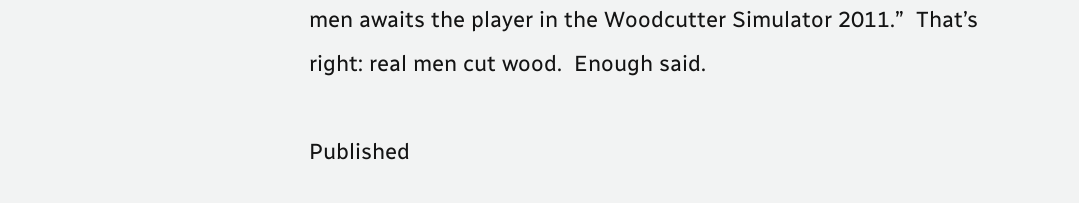men awaits the player in the Woodcutter Simulator 2011.”  That’s right: real men cut wood.  Enough said.

Published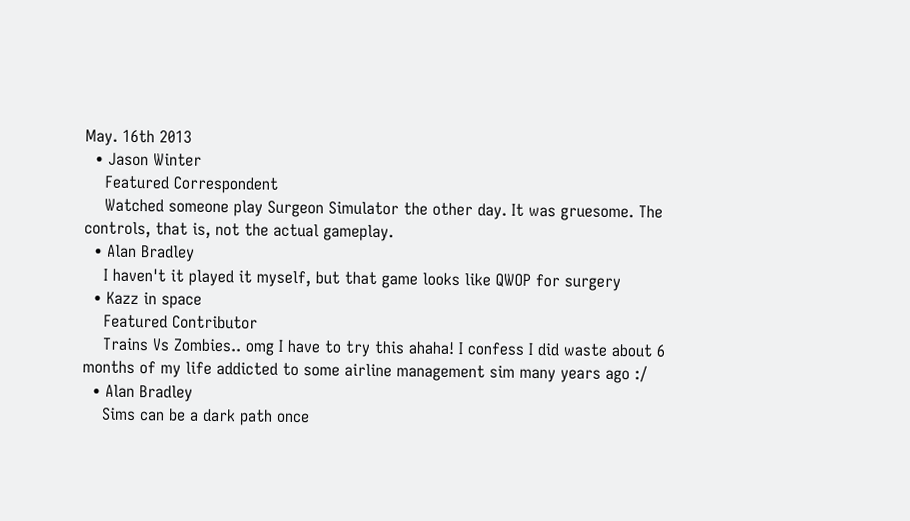May. 16th 2013
  • Jason Winter
    Featured Correspondent
    Watched someone play Surgeon Simulator the other day. It was gruesome. The controls, that is, not the actual gameplay.
  • Alan Bradley
    I haven't it played it myself, but that game looks like QWOP for surgery
  • Kazz in space
    Featured Contributor
    Trains Vs Zombies.. omg I have to try this ahaha! I confess I did waste about 6 months of my life addicted to some airline management sim many years ago :/
  • Alan Bradley
    Sims can be a dark path once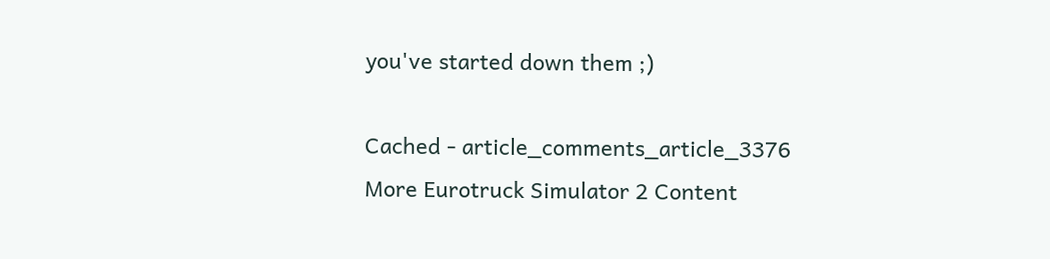you've started down them ;)

Cached - article_comments_article_3376
More Eurotruck Simulator 2 Content